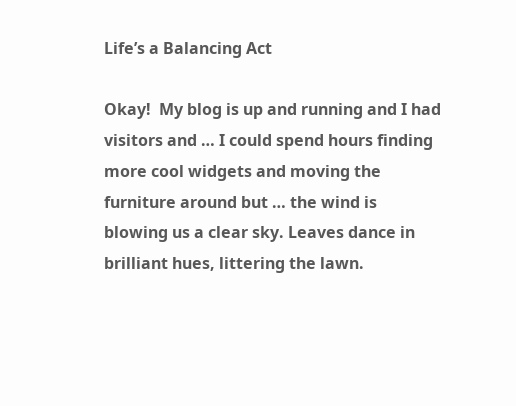Life’s a Balancing Act

Okay!  My blog is up and running and I had visitors and … I could spend hours finding more cool widgets and moving the furniture around but … the wind is blowing us a clear sky. Leaves dance in brilliant hues, littering the lawn.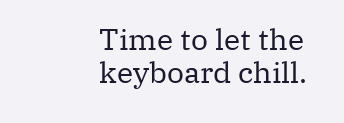Time to let the keyboard chill.